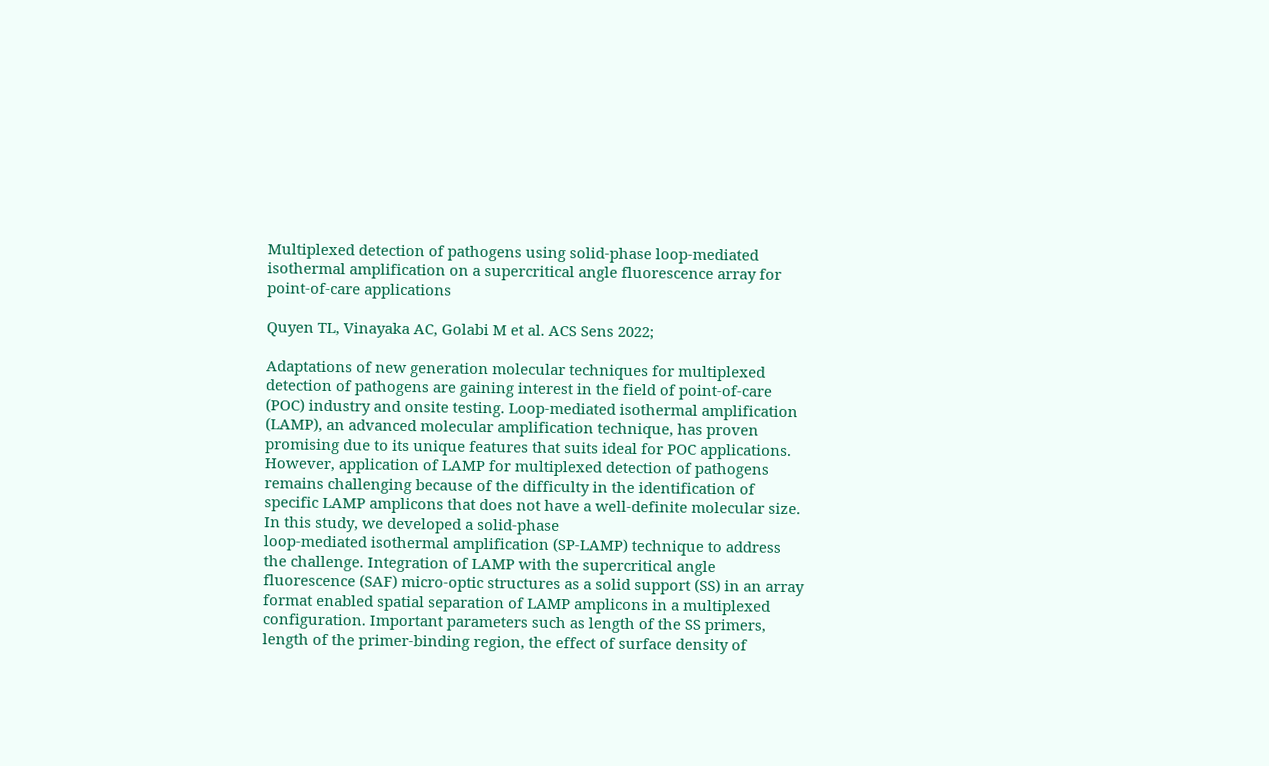Multiplexed detection of pathogens using solid-phase loop-mediated isothermal amplification on a supercritical angle fluorescence array for point-of-care applications

Quyen TL, Vinayaka AC, Golabi M et al. ACS Sens 2022;

Adaptations of new generation molecular techniques for multiplexed detection of pathogens are gaining interest in the field of point-of-care (POC) industry and onsite testing. Loop-mediated isothermal amplification (LAMP), an advanced molecular amplification technique, has proven promising due to its unique features that suits ideal for POC applications. However, application of LAMP for multiplexed detection of pathogens remains challenging because of the difficulty in the identification of specific LAMP amplicons that does not have a well-definite molecular size. In this study, we developed a solid-phase
loop-mediated isothermal amplification (SP-LAMP) technique to address the challenge. Integration of LAMP with the supercritical angle fluorescence (SAF) micro-optic structures as a solid support (SS) in an array format enabled spatial separation of LAMP amplicons in a multiplexed configuration. Important parameters such as length of the SS primers, length of the primer-binding region, the effect of surface density of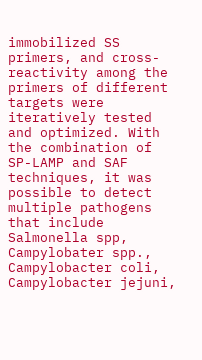immobilized SS primers, and cross-reactivity among the primers of different targets were iteratively tested and optimized. With the combination of SP-LAMP and SAF techniques, it was possible to detect multiple pathogens that include Salmonella spp, Campylobater spp., Campylobacter coli, Campylobacter jejuni,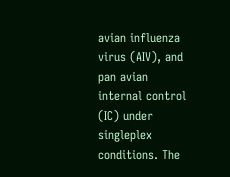avian influenza virus (AIV), and pan avian internal control (IC) under singleplex conditions. The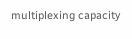multiplexing capacity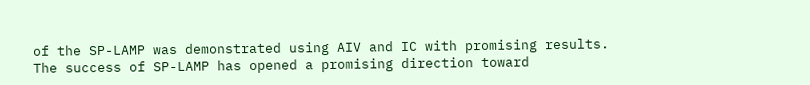of the SP-LAMP was demonstrated using AIV and IC with promising results. The success of SP-LAMP has opened a promising direction toward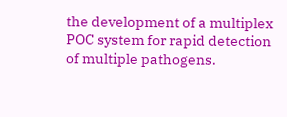the development of a multiplex POC system for rapid detection of multiple pathogens.